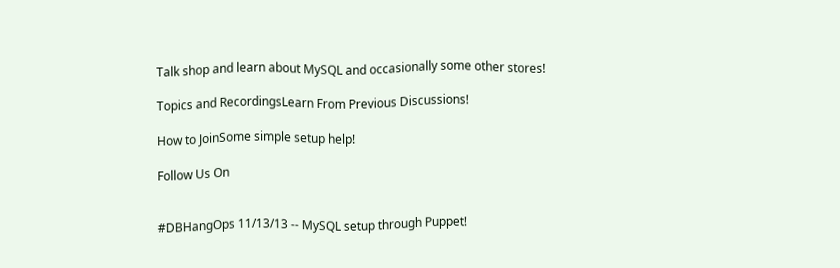Talk shop and learn about MySQL and occasionally some other stores!

Topics and RecordingsLearn From Previous Discussions!

How to JoinSome simple setup help!

Follow Us On


#DBHangOps 11/13/13 -- MySQL setup through Puppet!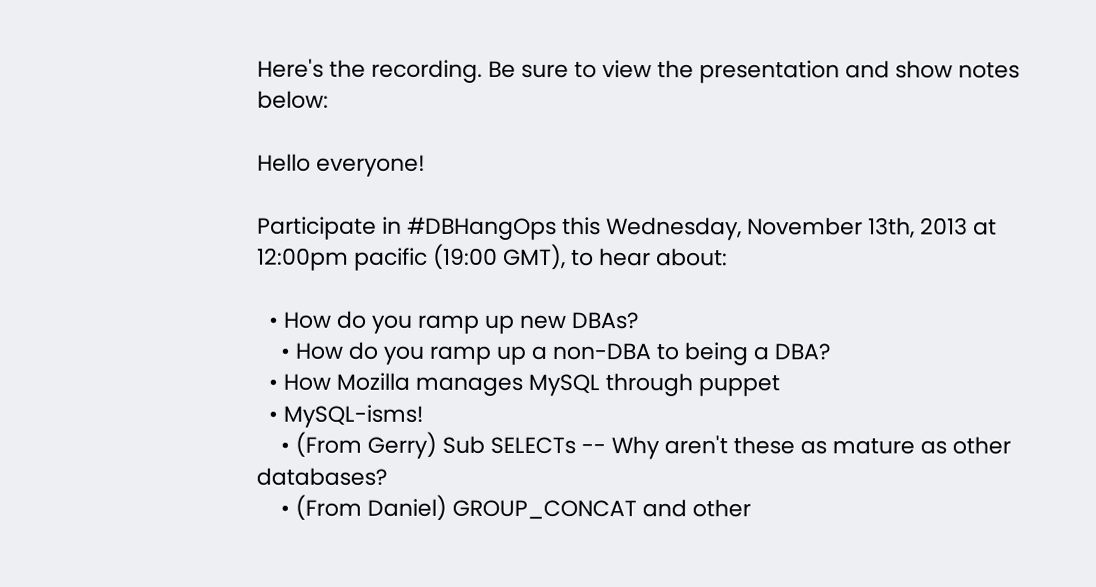Here's the recording. Be sure to view the presentation and show notes below:

Hello everyone!

Participate in #DBHangOps this Wednesday, November 13th, 2013 at 12:00pm pacific (19:00 GMT), to hear about:

  • How do you ramp up new DBAs?
    • How do you ramp up a non-DBA to being a DBA?
  • How Mozilla manages MySQL through puppet
  • MySQL-isms!
    • (From Gerry) Sub SELECTs -- Why aren't these as mature as other databases?
    • (From Daniel) GROUP_CONCAT and other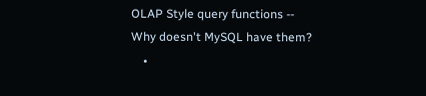OLAP Style query functions -- Why doesn't MySQL have them?
    •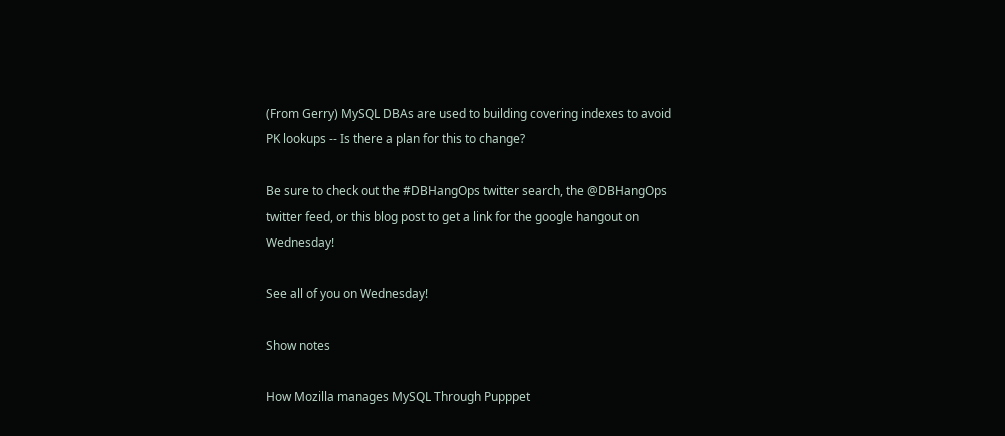(From Gerry) MySQL DBAs are used to building covering indexes to avoid PK lookups -- Is there a plan for this to change?

Be sure to check out the #DBHangOps twitter search, the @DBHangOps twitter feed, or this blog post to get a link for the google hangout on Wednesday!

See all of you on Wednesday!

Show notes

How Mozilla manages MySQL Through Pupppet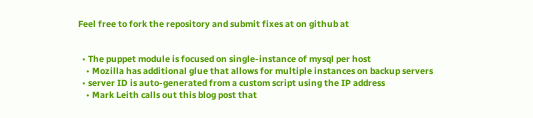Feel free to fork the repository and submit fixes at on github at


  • The puppet module is focused on single-instance of mysql per host
    • Mozilla has additional glue that allows for multiple instances on backup servers
  • server ID is auto-generated from a custom script using the IP address
    • Mark Leith calls out this blog post that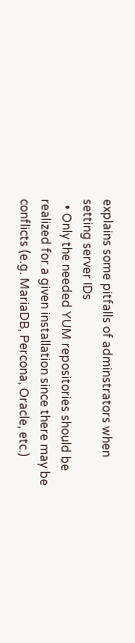explains some pitfalls of adminstrators when setting server IDs
  • Only the needed YUM repositories should be realized for a given installation since there may be conflicts (e.g. MariaDB, Percona, Oracle, etc.)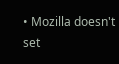• Mozilla doesn't set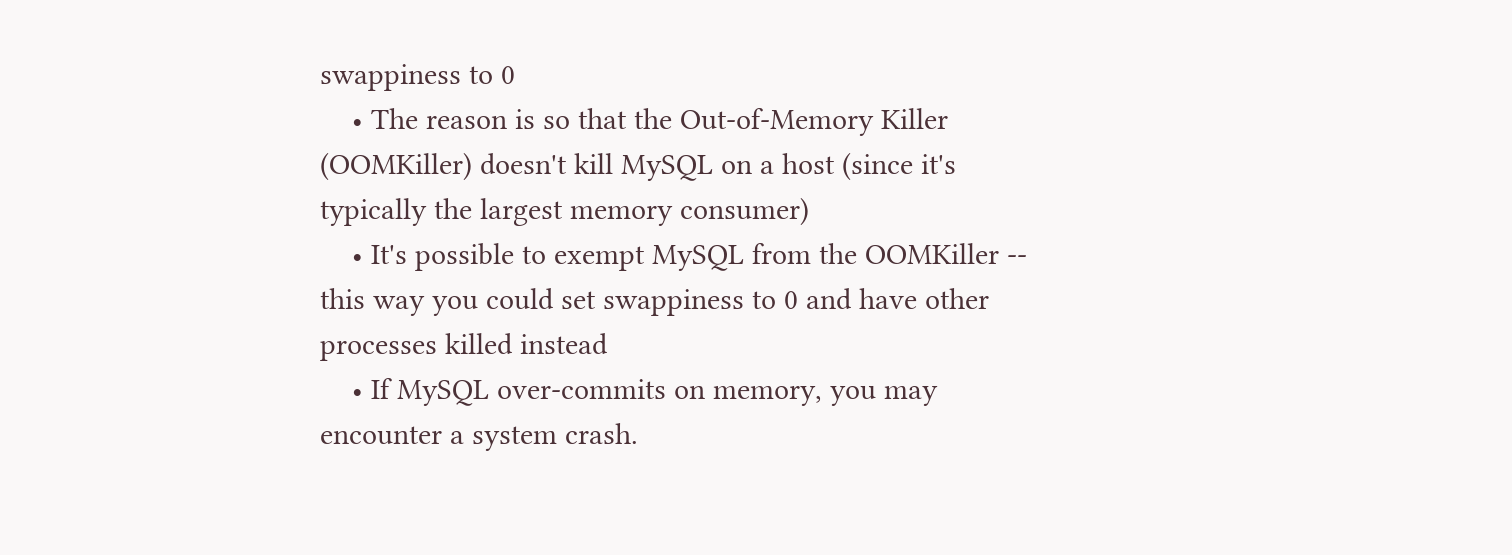swappiness to 0
    • The reason is so that the Out-of-Memory Killer (OOMKiller) doesn't kill MySQL on a host (since it's typically the largest memory consumer)
    • It's possible to exempt MySQL from the OOMKiller -- this way you could set swappiness to 0 and have other processes killed instead
    • If MySQL over-commits on memory, you may encounter a system crash.